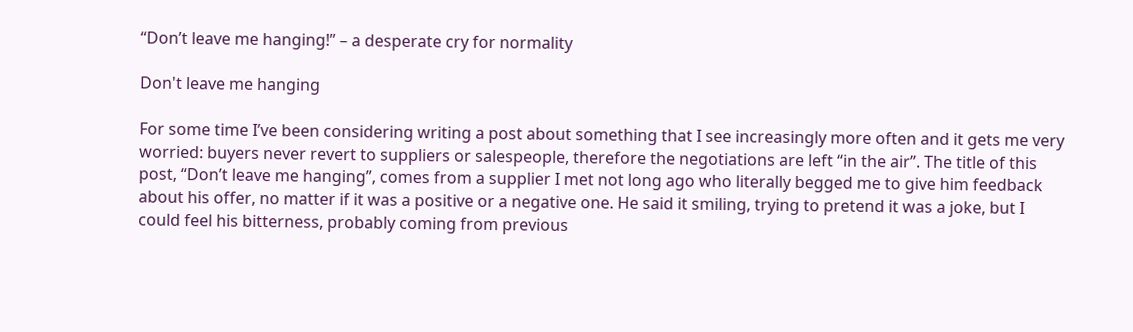“Don’t leave me hanging!” – a desperate cry for normality

Don't leave me hanging

For some time I’ve been considering writing a post about something that I see increasingly more often and it gets me very worried: buyers never revert to suppliers or salespeople, therefore the negotiations are left “in the air”. The title of this post, “Don’t leave me hanging”, comes from a supplier I met not long ago who literally begged me to give him feedback about his offer, no matter if it was a positive or a negative one. He said it smiling, trying to pretend it was a joke, but I could feel his bitterness, probably coming from previous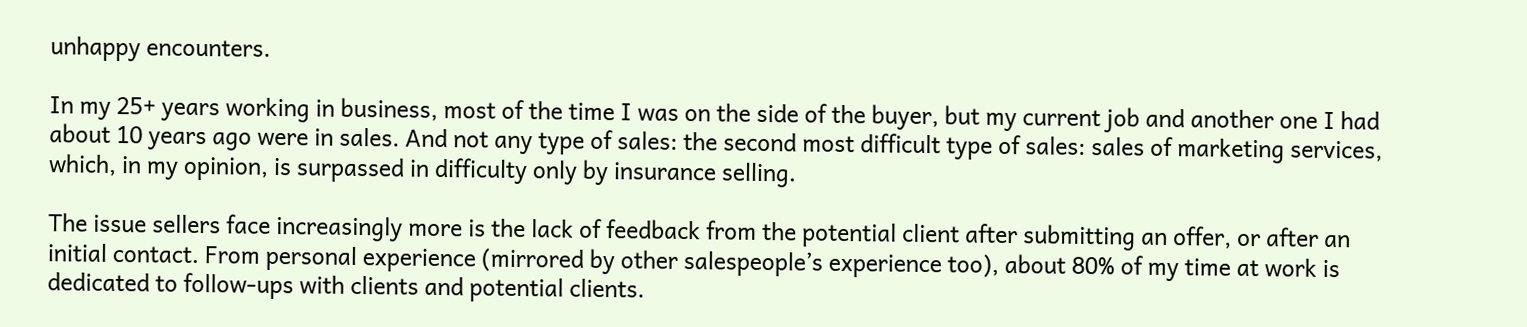unhappy encounters.

In my 25+ years working in business, most of the time I was on the side of the buyer, but my current job and another one I had about 10 years ago were in sales. And not any type of sales: the second most difficult type of sales: sales of marketing services, which, in my opinion, is surpassed in difficulty only by insurance selling.

The issue sellers face increasingly more is the lack of feedback from the potential client after submitting an offer, or after an initial contact. From personal experience (mirrored by other salespeople’s experience too), about 80% of my time at work is dedicated to follow-ups with clients and potential clients.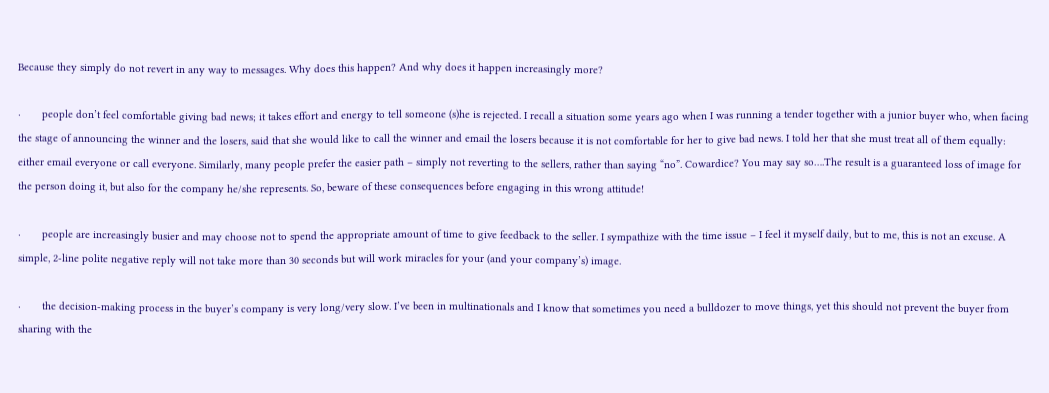Because they simply do not revert in any way to messages. Why does this happen? And why does it happen increasingly more?

·       people don’t feel comfortable giving bad news; it takes effort and energy to tell someone (s)he is rejected. I recall a situation some years ago when I was running a tender together with a junior buyer who, when facing the stage of announcing the winner and the losers, said that she would like to call the winner and email the losers because it is not comfortable for her to give bad news. I told her that she must treat all of them equally: either email everyone or call everyone. Similarly, many people prefer the easier path – simply not reverting to the sellers, rather than saying “no”. Cowardice? You may say so….The result is a guaranteed loss of image for the person doing it, but also for the company he/she represents. So, beware of these consequences before engaging in this wrong attitude!

·       people are increasingly busier and may choose not to spend the appropriate amount of time to give feedback to the seller. I sympathize with the time issue – I feel it myself daily, but to me, this is not an excuse. A simple, 2-line polite negative reply will not take more than 30 seconds but will work miracles for your (and your company’s) image.

·       the decision-making process in the buyer’s company is very long/very slow. I’ve been in multinationals and I know that sometimes you need a bulldozer to move things, yet this should not prevent the buyer from sharing with the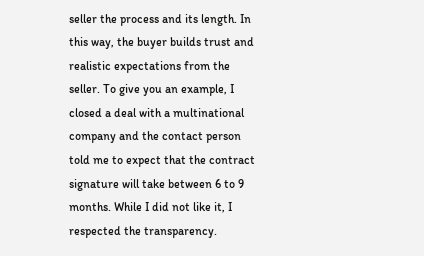seller the process and its length. In this way, the buyer builds trust and realistic expectations from the seller. To give you an example, I closed a deal with a multinational company and the contact person told me to expect that the contract signature will take between 6 to 9 months. While I did not like it, I respected the transparency.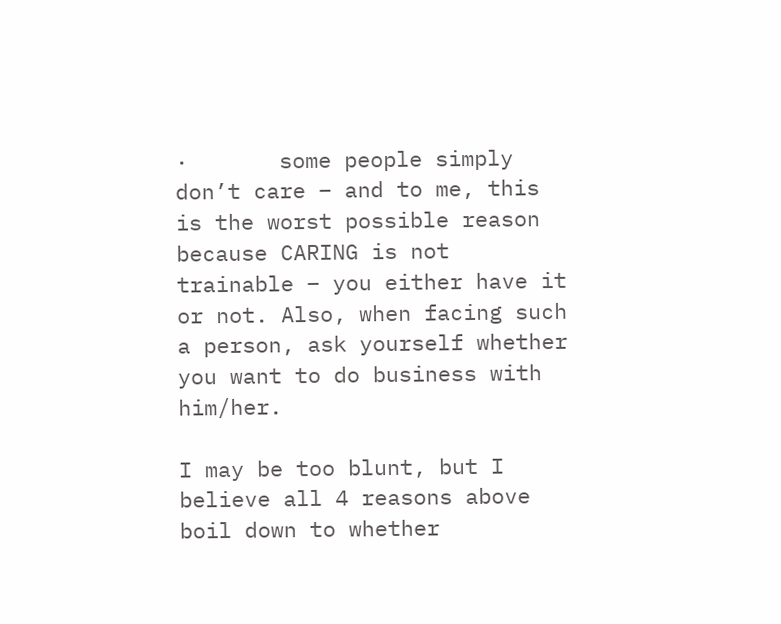·       some people simply don’t care – and to me, this is the worst possible reason because CARING is not trainable – you either have it or not. Also, when facing such a person, ask yourself whether you want to do business with him/her.

I may be too blunt, but I believe all 4 reasons above boil down to whether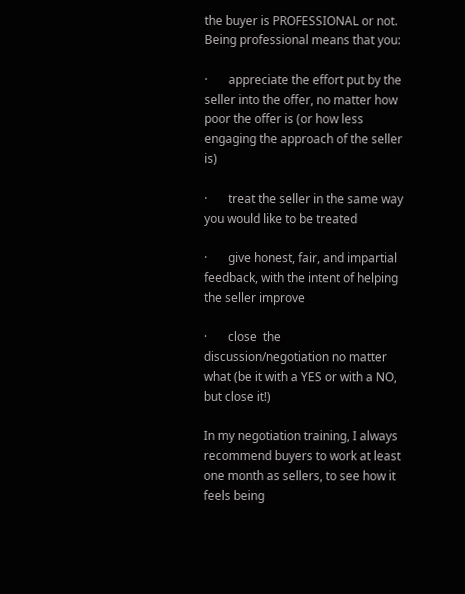the buyer is PROFESSIONAL or not. Being professional means that you:

·       appreciate the effort put by the seller into the offer, no matter how poor the offer is (or how less engaging the approach of the seller is)

·       treat the seller in the same way you would like to be treated

·       give honest, fair, and impartial feedback, with the intent of helping the seller improve

·       close  the discussion/negotiation no matter what (be it with a YES or with a NO, but close it!)

In my negotiation training, I always recommend buyers to work at least one month as sellers, to see how it feels being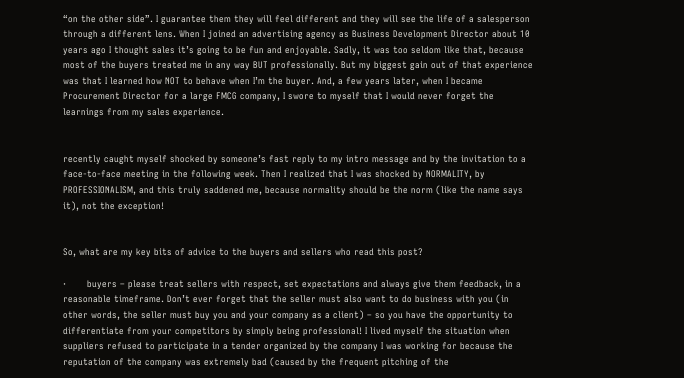“on the other side”. I guarantee them they will feel different and they will see the life of a salesperson through a different lens. When I joined an advertising agency as Business Development Director about 10 years ago I thought sales it’s going to be fun and enjoyable. Sadly, it was too seldom like that, because most of the buyers treated me in any way BUT professionally. But my biggest gain out of that experience was that I learned how NOT to behave when I’m the buyer. And, a few years later, when I became Procurement Director for a large FMCG company, I swore to myself that I would never forget the learnings from my sales experience.


recently caught myself shocked by someone’s fast reply to my intro message and by the invitation to a face-to-face meeting in the following week. Then I realized that I was shocked by NORMALITY, by PROFESSIONALISM, and this truly saddened me, because normality should be the norm (like the name says it), not the exception!


So, what are my key bits of advice to the buyers and sellers who read this post?

·       buyers – please treat sellers with respect, set expectations and always give them feedback, in a reasonable timeframe. Don’t ever forget that the seller must also want to do business with you (in other words, the seller must buy you and your company as a client) – so you have the opportunity to differentiate from your competitors by simply being professional! I lived myself the situation when suppliers refused to participate in a tender organized by the company I was working for because the reputation of the company was extremely bad (caused by the frequent pitching of the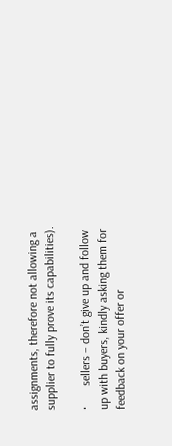assignments, therefore not allowing a supplier to fully prove its capabilities).

·       sellers – don’t give up and follow up with buyers, kindly asking them for feedback on your offer or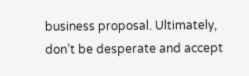business proposal. Ultimately, don’t be desperate and accept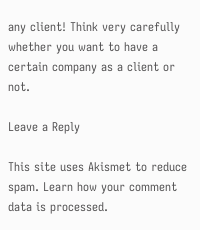any client! Think very carefully whether you want to have a certain company as a client or not.

Leave a Reply

This site uses Akismet to reduce spam. Learn how your comment data is processed.